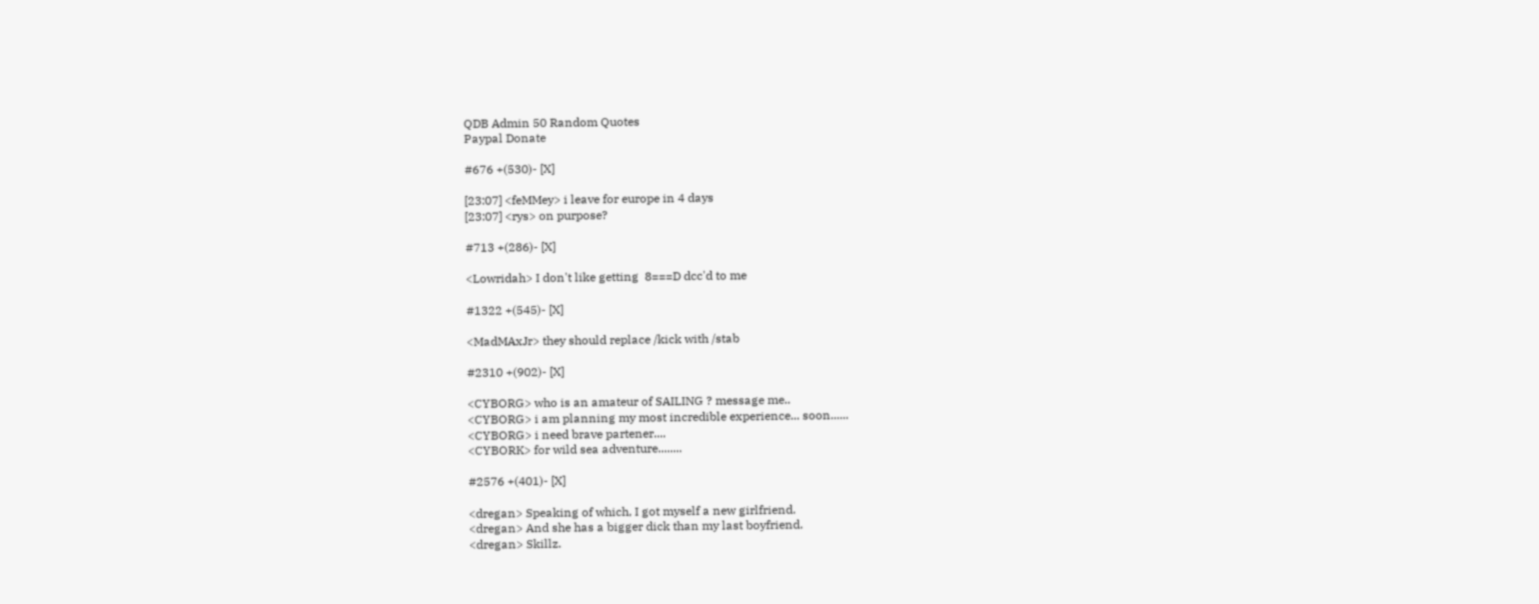QDB Admin 50 Random Quotes
Paypal Donate

#676 +(530)- [X]

[23:07] <feMMey> i leave for europe in 4 days
[23:07] <rys> on purpose?

#713 +(286)- [X]

<Lowridah> I don't like getting  8===D dcc'd to me

#1322 +(545)- [X]

<MadMAxJr> they should replace /kick with /stab

#2310 +(902)- [X]

<CYBORG> who is an amateur of SAILING ? message me..
<CYBORG> i am planning my most incredible experience... soon......
<CYBORG> i need brave partener....
<CYBORK> for wild sea adventure........

#2576 +(401)- [X]

<dregan> Speaking of which, I got myself a new girlfriend.
<dregan> And she has a bigger dick than my last boyfriend.
<dregan> Skillz.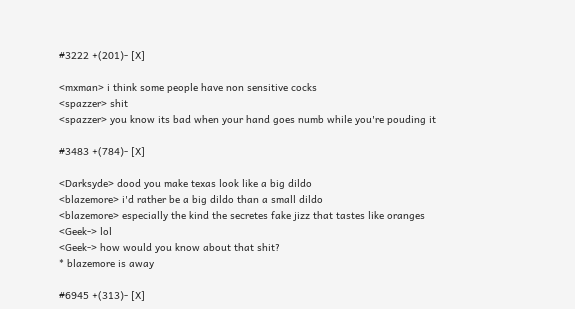#3222 +(201)- [X]

<mxman> i think some people have non sensitive cocks
<spazzer> shit
<spazzer> you know its bad when your hand goes numb while you're pouding it

#3483 +(784)- [X]

<Darksyde> dood you make texas look like a big dildo
<blazemore> i'd rather be a big dildo than a small dildo
<blazemore> especially the kind the secretes fake jizz that tastes like oranges
<Geek-> lol
<Geek-> how would you know about that shit?
* blazemore is away

#6945 +(313)- [X]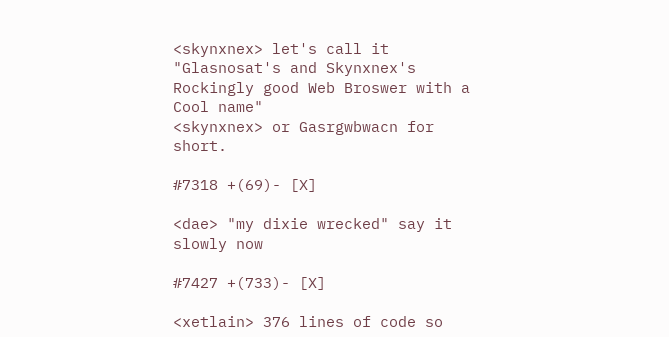<skynxnex> let's call it "Glasnosat's and Skynxnex's Rockingly good Web Broswer with a Cool name"
<skynxnex> or Gasrgwbwacn for short.

#7318 +(69)- [X]

<dae> "my dixie wrecked" say it slowly now

#7427 +(733)- [X]

<xetlain> 376 lines of code so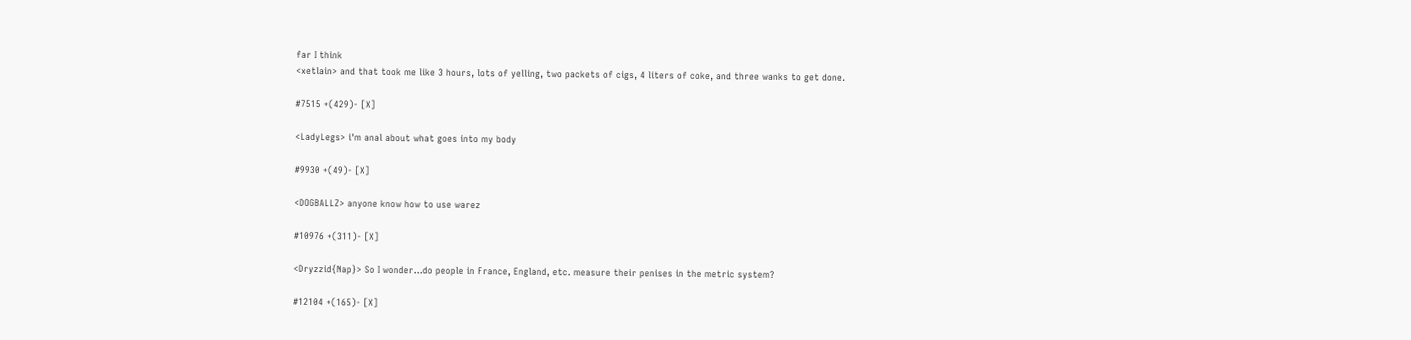far I think
<xetlain> and that took me like 3 hours, lots of yelling, two packets of cigs, 4 liters of coke, and three wanks to get done.

#7515 +(429)- [X]

<LadyLegs> i'm anal about what goes into my body

#9930 +(49)- [X]

<DOGBALLZ> anyone know how to use warez

#10976 +(311)- [X]

<Dryzzid{Nap}> So I wonder...do people in France, England, etc. measure their penises in the metric system?

#12104 +(165)- [X]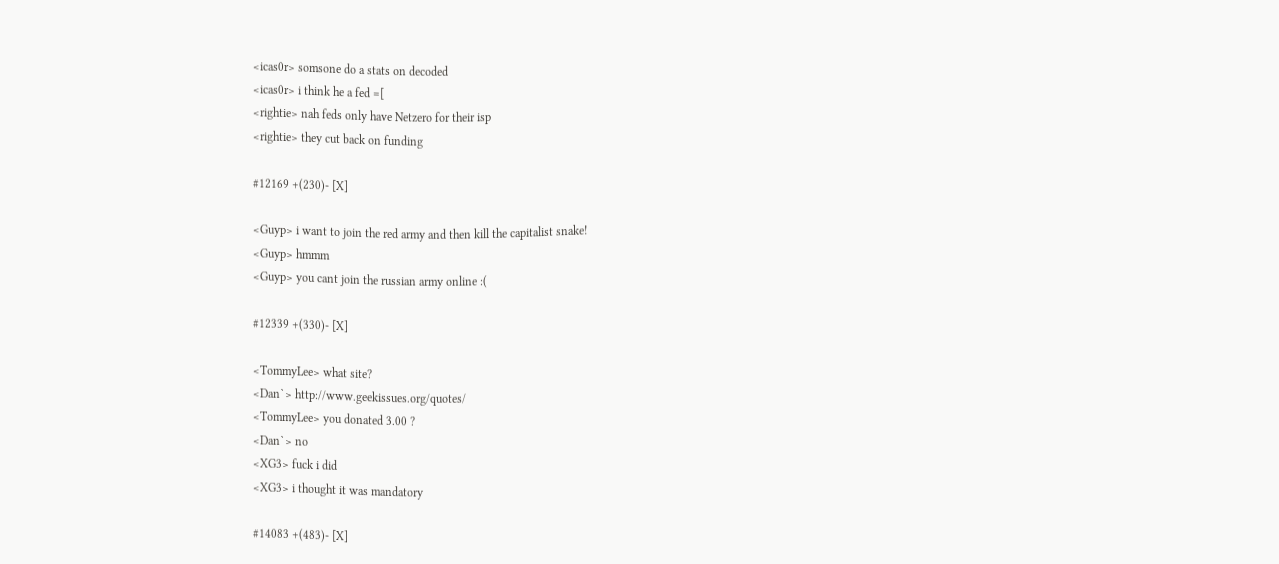<icas0r> somsone do a stats on decoded
<icas0r> i think he a fed =[
<rightie> nah feds only have Netzero for their isp
<rightie> they cut back on funding

#12169 +(230)- [X]

<Guyp> i want to join the red army and then kill the capitalist snake!
<Guyp> hmmm
<Guyp> you cant join the russian army online :(

#12339 +(330)- [X]

<TommyLee> what site?
<Dan`> http://www.geekissues.org/quotes/
<TommyLee> you donated 3.00 ?
<Dan`> no
<XG3> fuck i did
<XG3> i thought it was mandatory

#14083 +(483)- [X]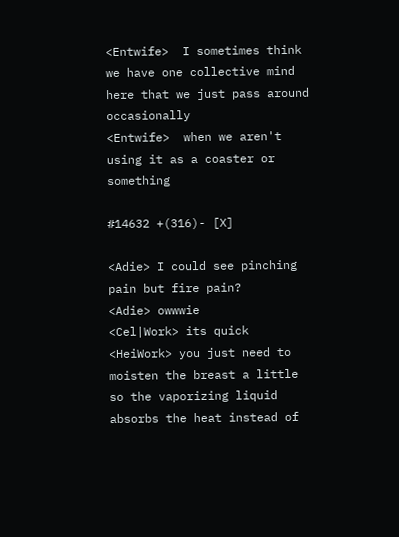<Entwife>  I sometimes think we have one collective mind here that we just pass around occasionally
<Entwife>  when we aren't using it as a coaster or something

#14632 +(316)- [X]

<Adie> I could see pinching pain but fire pain?
<Adie> owwwie
<Cel|Work> its quick
<HeiWork> you just need to moisten the breast a little so the vaporizing liquid absorbs the heat instead of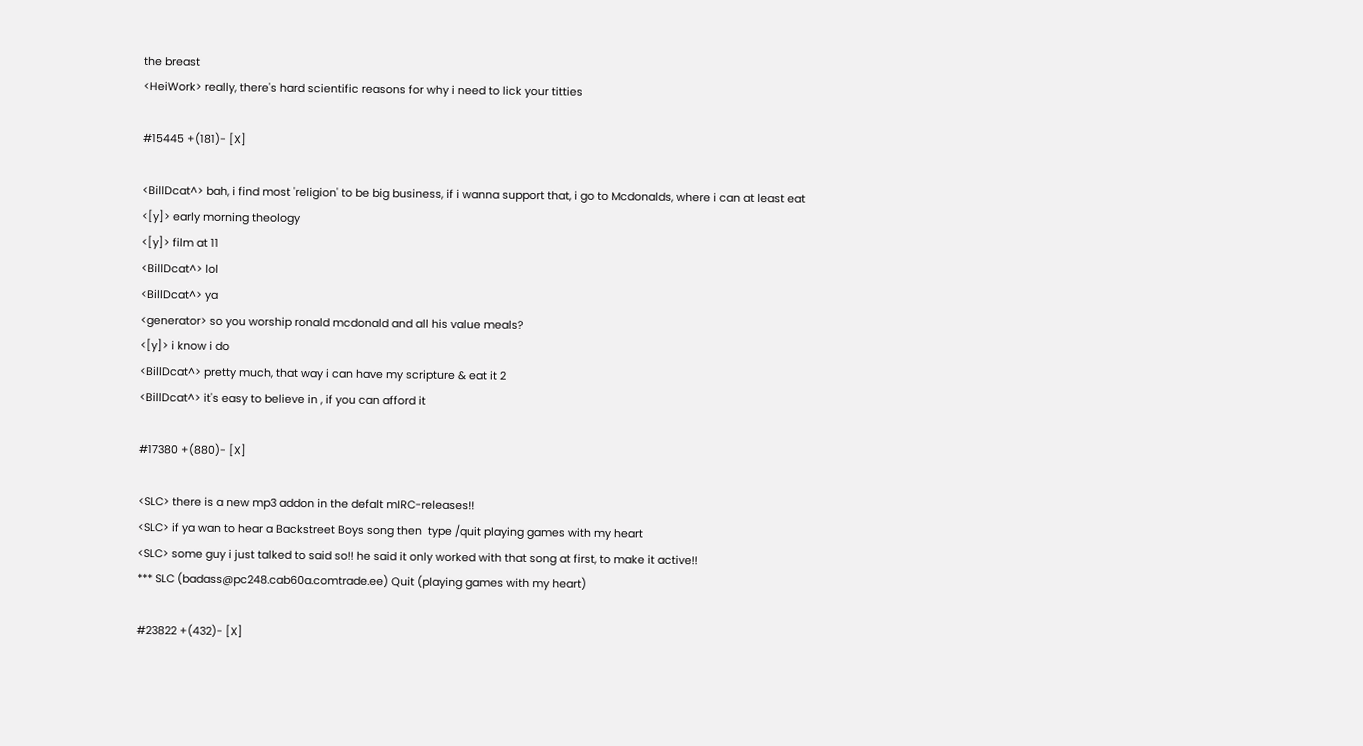the breast
<HeiWork> really, there's hard scientific reasons for why i need to lick your titties

#15445 +(181)- [X]

<BillDcat^> bah, i find most 'religion' to be big business, if i wanna support that, i go to Mcdonalds, where i can at least eat
<[y]> early morning theology
<[y]> film at 11
<BillDcat^> lol
<BillDcat^> ya
<generator> so you worship ronald mcdonald and all his value meals?
<[y]> i know i do
<BillDcat^> pretty much, that way i can have my scripture & eat it 2
<BillDcat^> it's easy to believe in , if you can afford it

#17380 +(880)- [X]

<SLC> there is a new mp3 addon in the defalt mIRC-releases!!
<SLC> if ya wan to hear a Backstreet Boys song then  type /quit playing games with my heart
<SLC> some guy i just talked to said so!! he said it only worked with that song at first, to make it active!!
*** SLC (badass@pc248.cab60a.comtrade.ee) Quit (playing games with my heart)

#23822 +(432)- [X]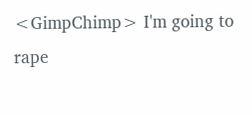<GimpChimp> I'm going to rape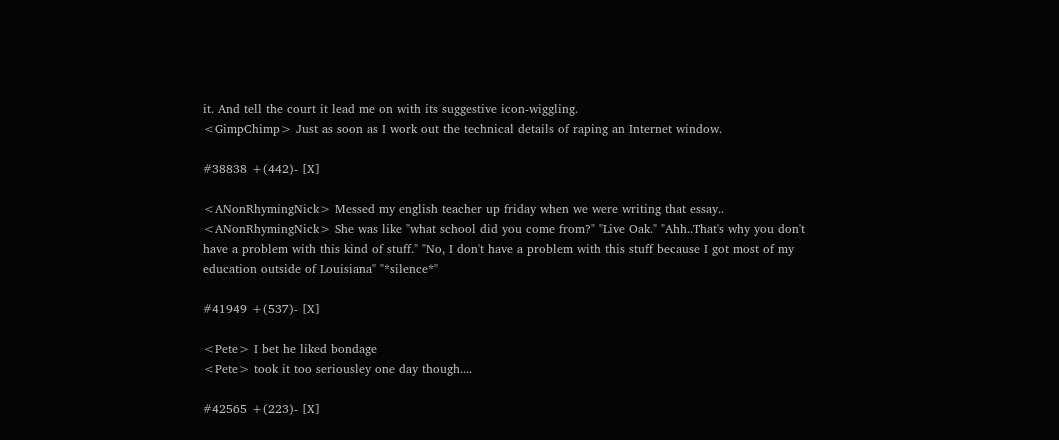it. And tell the court it lead me on with its suggestive icon-wiggling.
<GimpChimp> Just as soon as I work out the technical details of raping an Internet window.

#38838 +(442)- [X]

<ANonRhymingNick> Messed my english teacher up friday when we were writing that essay..
<ANonRhymingNick> She was like "what school did you come from?" "Live Oak." "Ahh..That's why you don't have a problem with this kind of stuff." "No, I don't have a problem with this stuff because I got most of my education outside of Louisiana" "*silence*"

#41949 +(537)- [X]

<Pete> I bet he liked bondage
<Pete> took it too seriousley one day though....

#42565 +(223)- [X]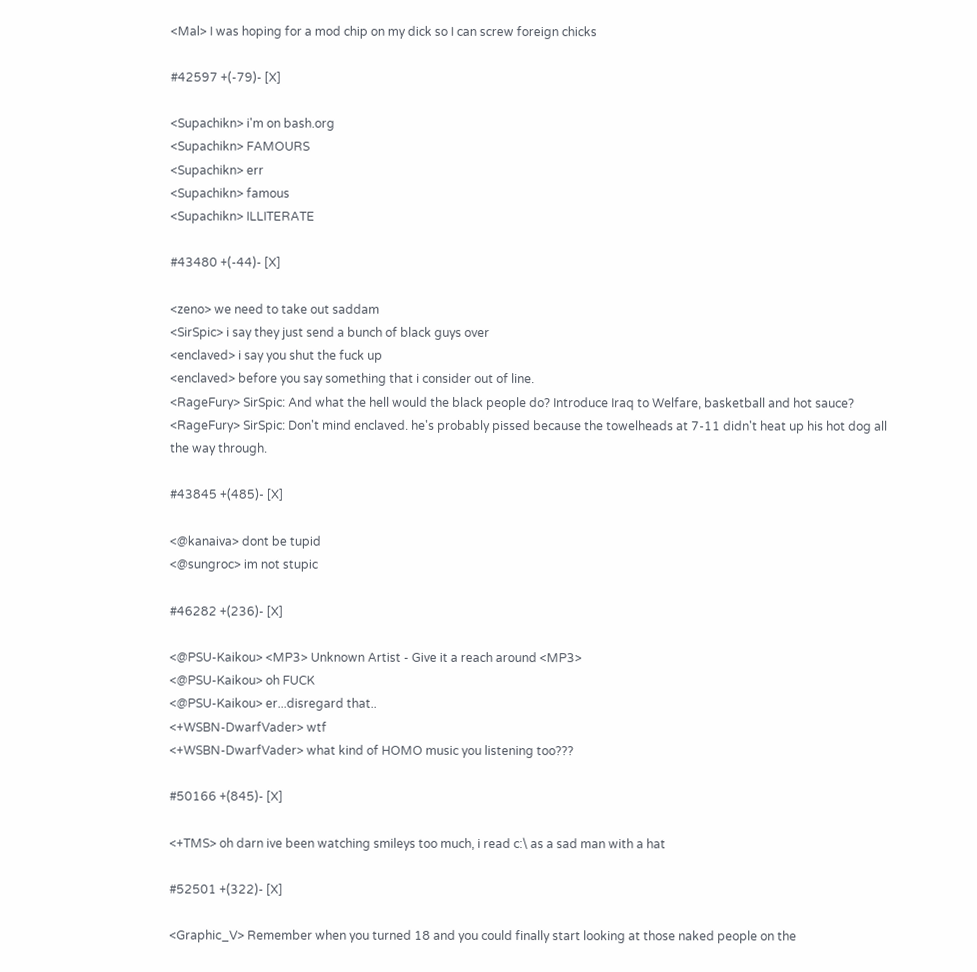<Mal> I was hoping for a mod chip on my dick so I can screw foreign chicks

#42597 +(-79)- [X]

<Supachikn> i'm on bash.org
<Supachikn> FAMOURS
<Supachikn> err
<Supachikn> famous
<Supachikn> ILLITERATE

#43480 +(-44)- [X]

<zeno> we need to take out saddam
<SirSpic> i say they just send a bunch of black guys over
<enclaved> i say you shut the fuck up
<enclaved> before you say something that i consider out of line.
<RageFury> SirSpic: And what the hell would the black people do? Introduce Iraq to Welfare, basketball and hot sauce?
<RageFury> SirSpic: Don't mind enclaved. he's probably pissed because the towelheads at 7-11 didn't heat up his hot dog all the way through.

#43845 +(485)- [X]

<@kanaiva> dont be tupid
<@sungroc> im not stupic

#46282 +(236)- [X]

<@PSU-Kaikou> <MP3> Unknown Artist - Give it a reach around <MP3>
<@PSU-Kaikou> oh FUCK
<@PSU-Kaikou> er...disregard that..
<+WSBN-DwarfVader> wtf
<+WSBN-DwarfVader> what kind of HOMO music you listening too???

#50166 +(845)- [X]

<+TMS> oh darn ive been watching smileys too much, i read c:\ as a sad man with a hat

#52501 +(322)- [X]

<Graphic_V> Remember when you turned 18 and you could finally start looking at those naked people on the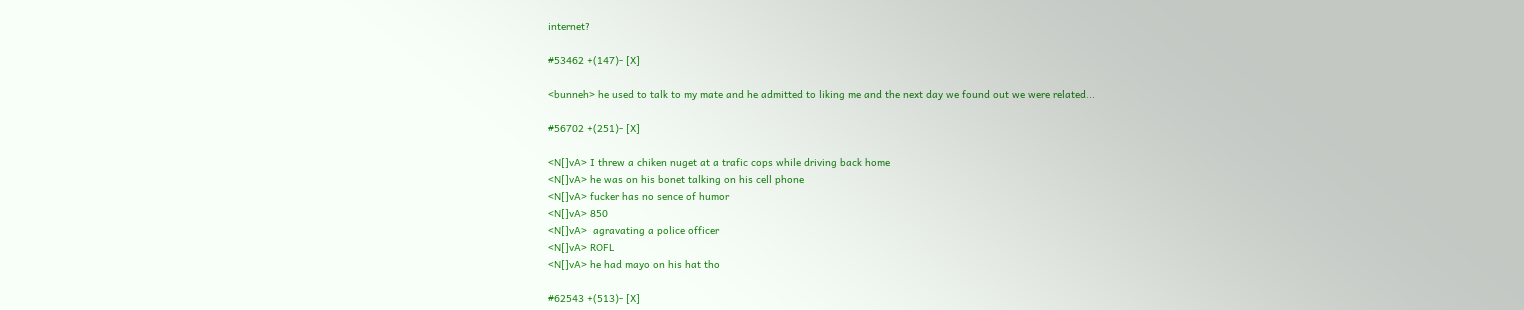internet?

#53462 +(147)- [X]

<bunneh> he used to talk to my mate and he admitted to liking me and the next day we found out we were related...

#56702 +(251)- [X]

<N[]vA> I threw a chiken nuget at a trafic cops while driving back home
<N[]vA> he was on his bonet talking on his cell phone
<N[]vA> fucker has no sence of humor
<N[]vA> 850
<N[]vA>  agravating a police officer
<N[]vA> ROFL
<N[]vA> he had mayo on his hat tho

#62543 +(513)- [X]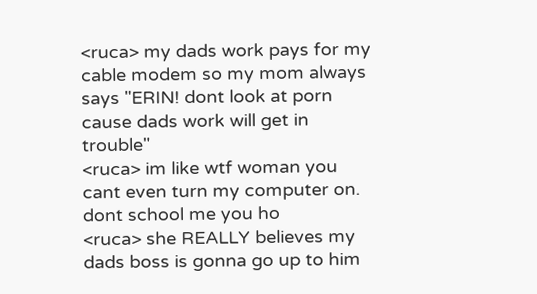<ruca> my dads work pays for my cable modem so my mom always says "ERIN! dont look at porn cause dads work will get in trouble"
<ruca> im like wtf woman you cant even turn my computer on. dont school me you ho
<ruca> she REALLY believes my dads boss is gonna go up to him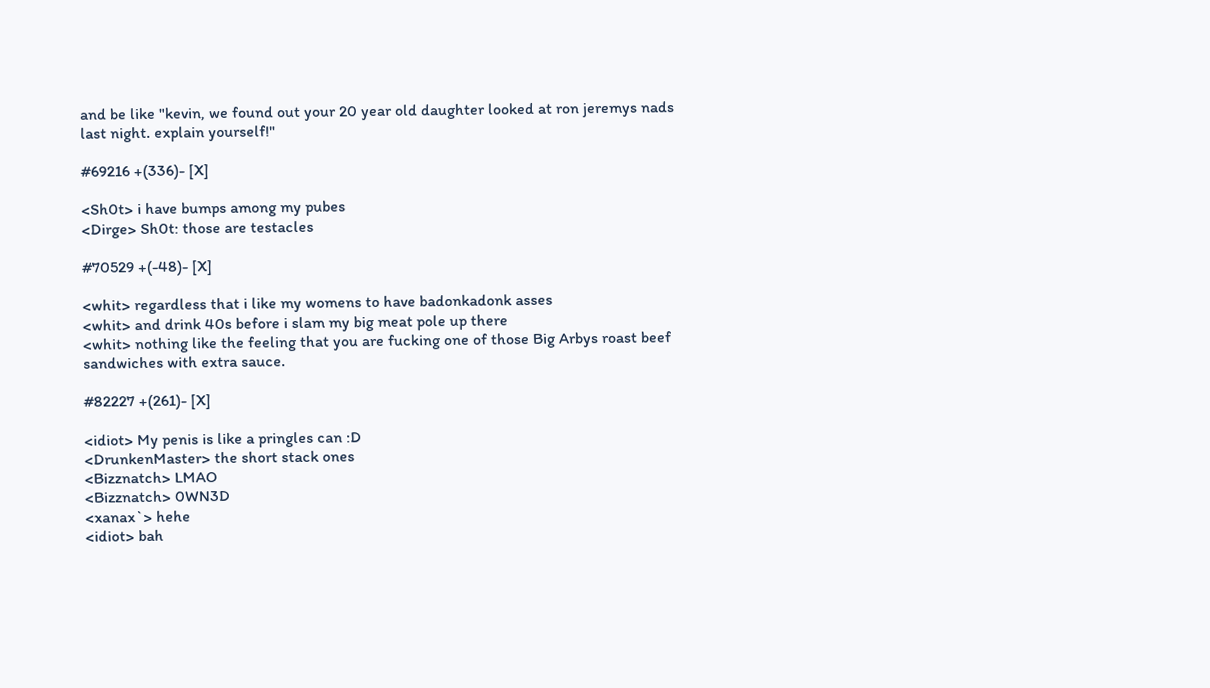and be like "kevin, we found out your 20 year old daughter looked at ron jeremys nads last night. explain yourself!"

#69216 +(336)- [X]

<Sh0t> i have bumps among my pubes
<Dirge> Sh0t: those are testacles

#70529 +(-48)- [X]

<whit> regardless that i like my womens to have badonkadonk asses
<whit> and drink 40s before i slam my big meat pole up there
<whit> nothing like the feeling that you are fucking one of those Big Arbys roast beef sandwiches with extra sauce.

#82227 +(261)- [X]

<idiot> My penis is like a pringles can :D
<DrunkenMaster> the short stack ones
<Bizznatch> LMAO
<Bizznatch> 0WN3D
<xanax`> hehe
<idiot> bah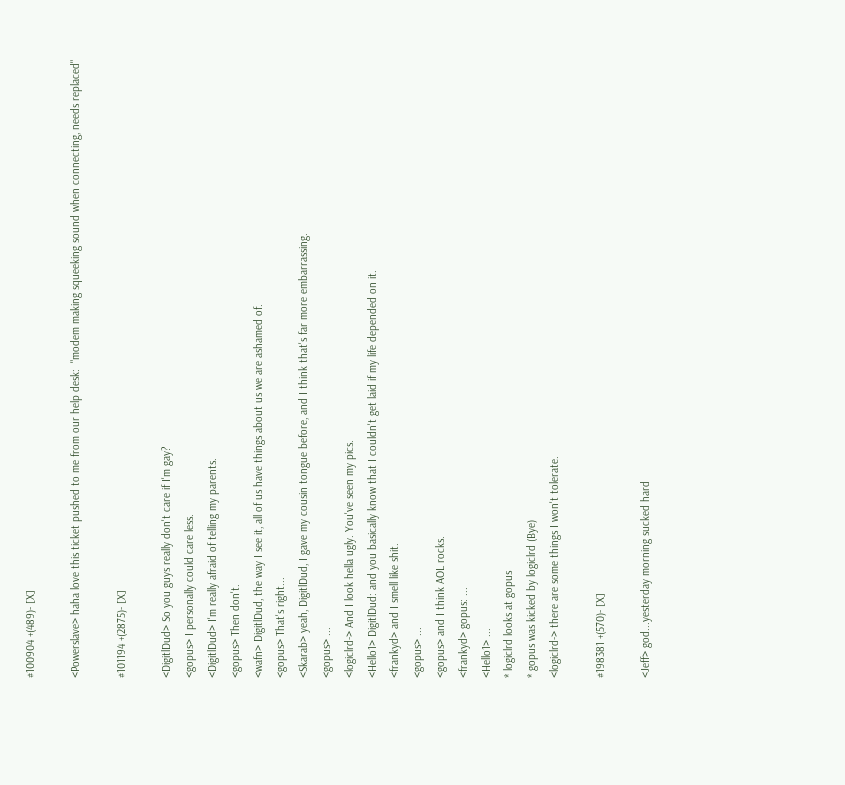#100904 +(489)- [X]

<Powerslave> haha love this ticket pushed to me from our help desk:  "modem making squeeking sound when connecting, needs replaced"

#101194 +(2875)- [X]

<DigitlDud> So you guys really don't care if I'm gay?
<gopus> I personally could care less.
<DigitlDud> I'm really afraid of telling my parents.
<gopus> Then don't.
<wafn> DigitlDud, the way I see it, all of us have things about us we are ashamed of.
<gopus> That's right...
<Skarab> yeah, DigitlDud, I gave my cousin tongue before, and I think that's far more embarrassing.
<gopus> ...
<logiclrd-> And I look hella ugly. You've seen my pics.
<Hello1> DigitlDud: and you basically know that I couldn't get laid if my life depended on it.
<frankyd> and I smell like shit.
<gopus> ...
<gopus> and I think AOL rocks.
<frankyd> gopus: ...
<Hello1> ...
* logiclrd looks at gopus
* gopus was kicked by logiclrd (Bye)
<logiclrd-> there are some things I won't tolerate.

#198381 +(570)- [X]

<Jeff> god...yesterday morning sucked hard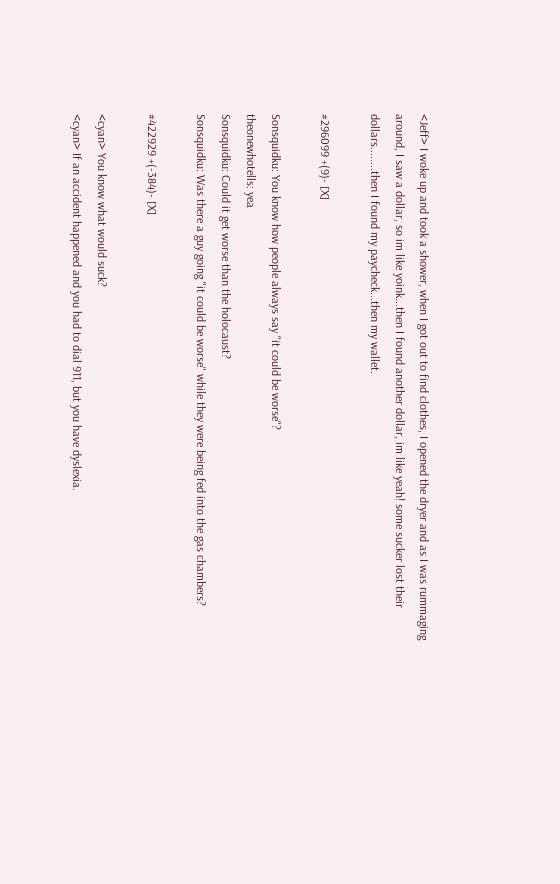<Jeff> I woke up and took a shower, when I got out to find clothes, I opened the dryer and as I was rummaging around, I saw a dollar, so im like yoink...then I found another dollar, im like yeah! some sucker lost their dollars........then I found my paycheck...then my wallet.

#296099 +(9)- [X]

Sonsquidku: You know how people always say "it could be worse"?
theonewhotells: yea
Sonsquidku: Could it get worse than the holocaust?
Sonsquidku: Was there a guy going "it could be worse" while they were being fed into the gas chambers?

#422929 +(-384)- [X]

<cyan> You know what would suck?
<cyan> If an accident happened and you had to dial 911, but you have dyslexia.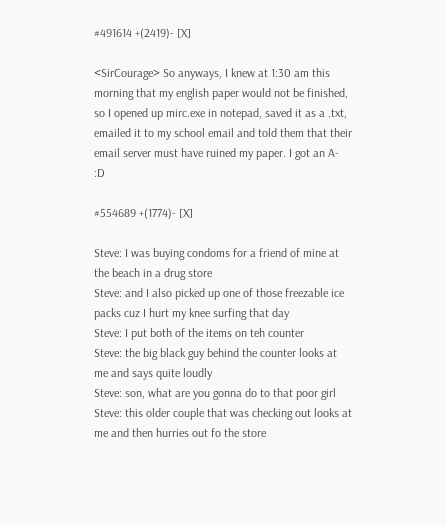#491614 +(2419)- [X]

<SirCourage> So anyways, I knew at 1:30 am this morning that my english paper would not be finished, so I opened up mirc.exe in notepad, saved it as a .txt, emailed it to my school email and told them that their email server must have ruined my paper. I got an A-  :D

#554689 +(1774)- [X]

Steve: I was buying condoms for a friend of mine at the beach in a drug store
Steve: and I also picked up one of those freezable ice packs cuz I hurt my knee surfing that day
Steve: I put both of the items on teh counter
Steve: the big black guy behind the counter looks at me and says quite loudly
Steve: son, what are you gonna do to that poor girl
Steve: this older couple that was checking out looks at me and then hurries out fo the store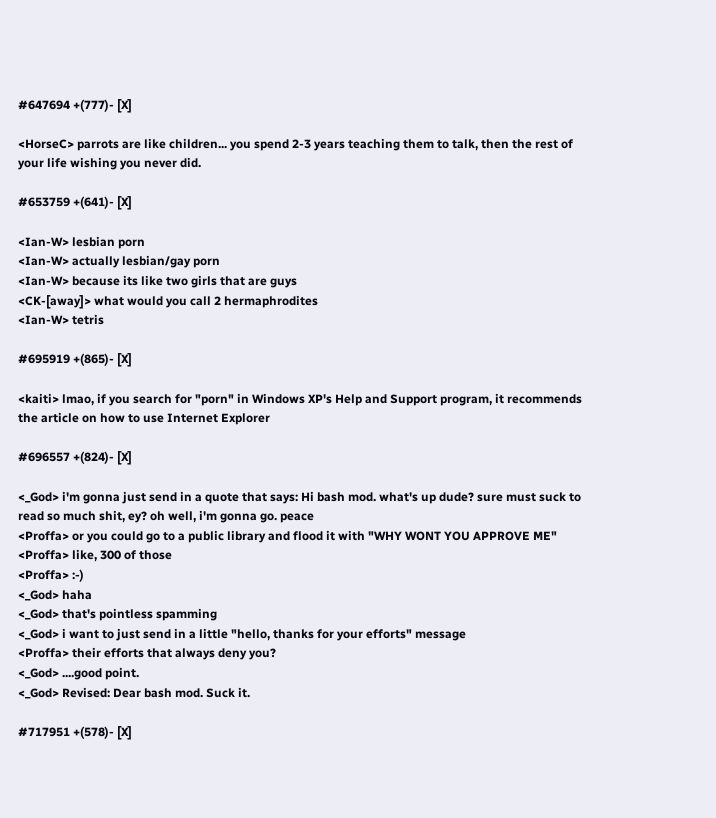#647694 +(777)- [X]

<HorseC> parrots are like children... you spend 2-3 years teaching them to talk, then the rest of your life wishing you never did.

#653759 +(641)- [X]

<Ian-W> lesbian porn
<Ian-W> actually lesbian/gay porn
<Ian-W> because its like two girls that are guys
<CK-[away]> what would you call 2 hermaphrodites
<Ian-W> tetris

#695919 +(865)- [X]

<kaiti> lmao, if you search for "porn" in Windows XP's Help and Support program, it recommends the article on how to use Internet Explorer

#696557 +(824)- [X]

<_God> i'm gonna just send in a quote that says: Hi bash mod. what's up dude? sure must suck to read so much shit, ey? oh well, i'm gonna go. peace
<Proffa> or you could go to a public library and flood it with "WHY WONT YOU APPROVE ME"
<Proffa> like, 300 of those
<Proffa> :-)
<_God> haha
<_God> that's pointless spamming
<_God> i want to just send in a little "hello, thanks for your efforts" message
<Proffa> their efforts that always deny you?
<_God> ....good point.
<_God> Revised: Dear bash mod. Suck it.

#717951 +(578)- [X]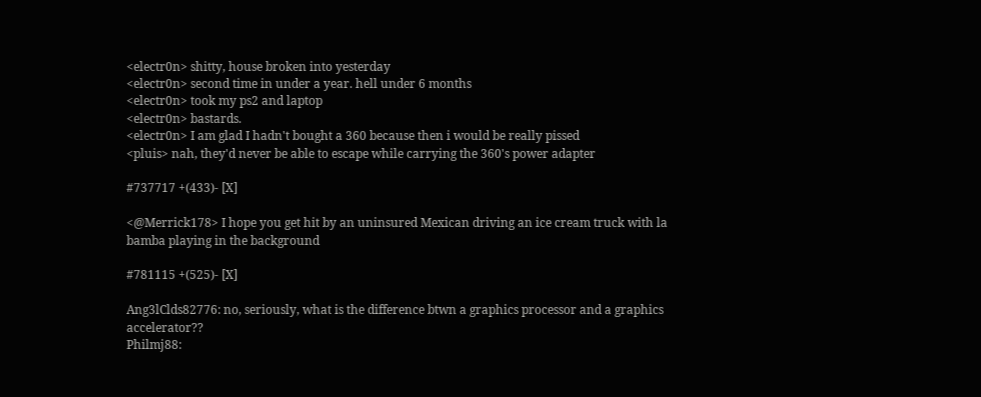<electr0n> shitty, house broken into yesterday
<electr0n> second time in under a year. hell under 6 months
<electr0n> took my ps2 and laptop
<electr0n> bastards.
<electr0n> I am glad I hadn't bought a 360 because then i would be really pissed
<pluis> nah, they'd never be able to escape while carrying the 360's power adapter

#737717 +(433)- [X]

<@Merrick178> I hope you get hit by an uninsured Mexican driving an ice cream truck with la bamba playing in the background

#781115 +(525)- [X]

Ang3lClds82776: no, seriously, what is the difference btwn a graphics processor and a graphics accelerator??
Philmj88: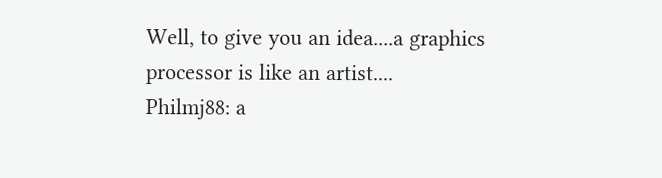Well, to give you an idea....a graphics processor is like an artist....
Philmj88: a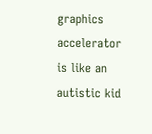graphics accelerator is like an autistic kid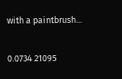with a paintbrush...

0.0734 21095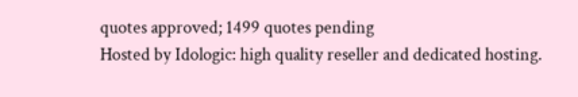quotes approved; 1499 quotes pending
Hosted by Idologic: high quality reseller and dedicated hosting.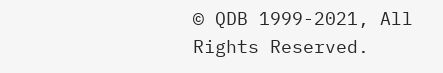© QDB 1999-2021, All Rights Reserved.